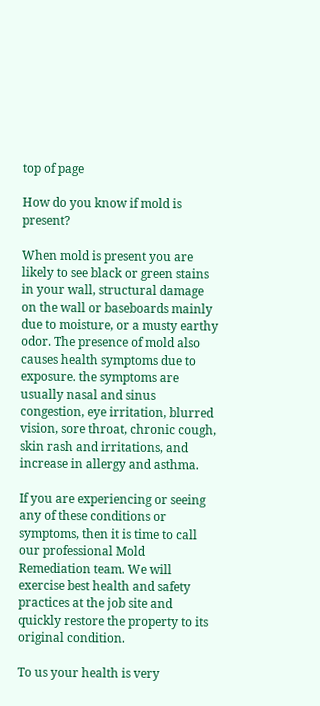top of page

How do you know if mold is present?

When mold is present you are likely to see black or green stains in your wall, structural damage on the wall or baseboards mainly due to moisture, or a musty earthy odor. The presence of mold also causes health symptoms due to exposure. the symptoms are usually nasal and sinus congestion, eye irritation, blurred vision, sore throat, chronic cough, skin rash and irritations, and increase in allergy and asthma.

If you are experiencing or seeing any of these conditions or symptoms, then it is time to call our professional Mold Remediation team. We will exercise best health and safety practices at the job site and quickly restore the property to its original condition.

To us your health is very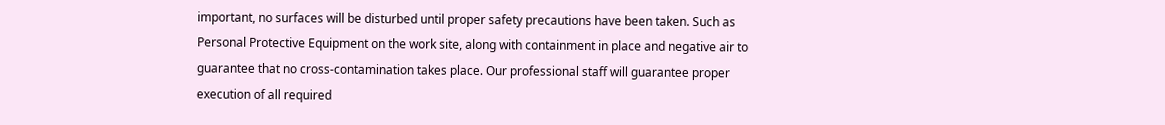important, no surfaces will be disturbed until proper safety precautions have been taken. Such as Personal Protective Equipment on the work site, along with containment in place and negative air to guarantee that no cross-contamination takes place. Our professional staff will guarantee proper execution of all required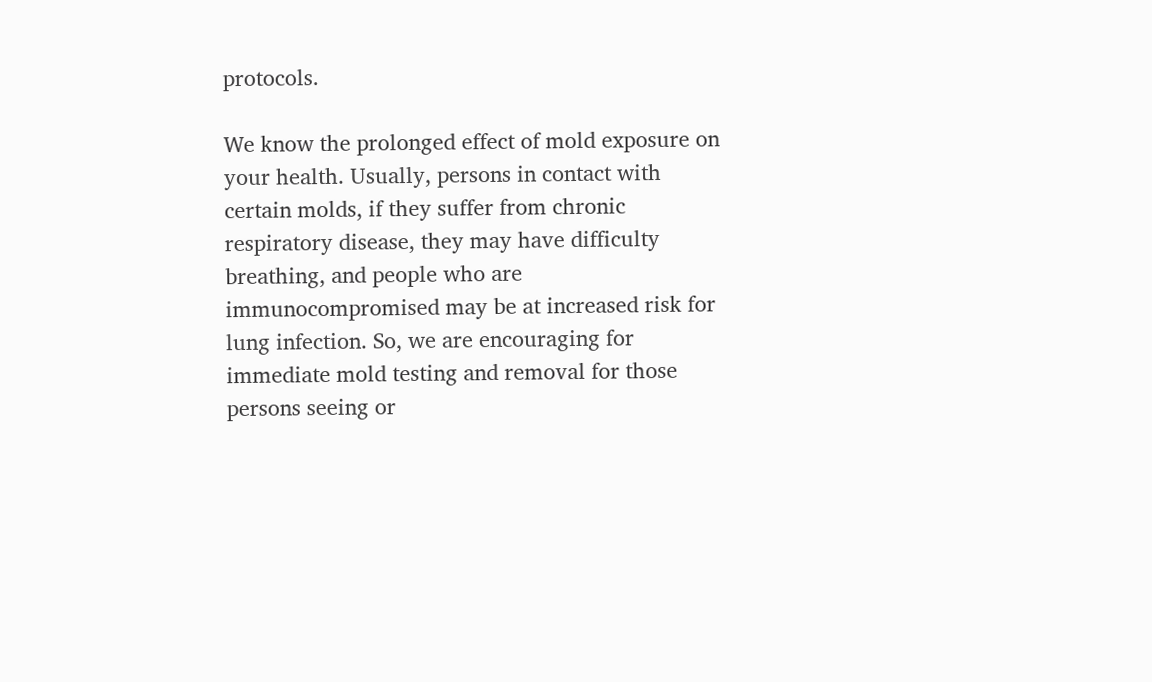protocols.

We know the prolonged effect of mold exposure on your health. Usually, persons in contact with certain molds, if they suffer from chronic respiratory disease, they may have difficulty breathing, and people who are immunocompromised may be at increased risk for lung infection. So, we are encouraging for immediate mold testing and removal for those persons seeing or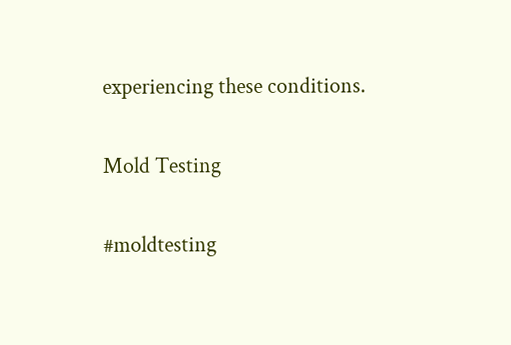experiencing these conditions.

Mold Testing

#moldtesting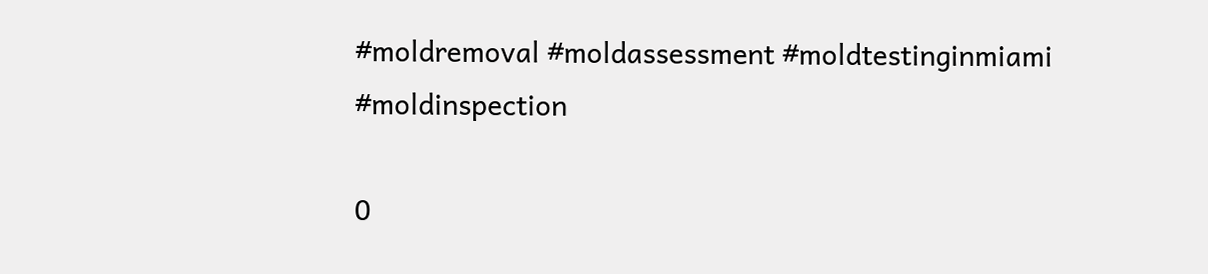#moldremoval #moldassessment #moldtestinginmiami #moldinspection

0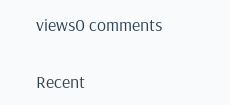views0 comments

Recent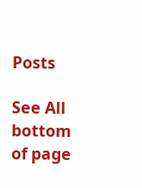Posts

See All
bottom of page